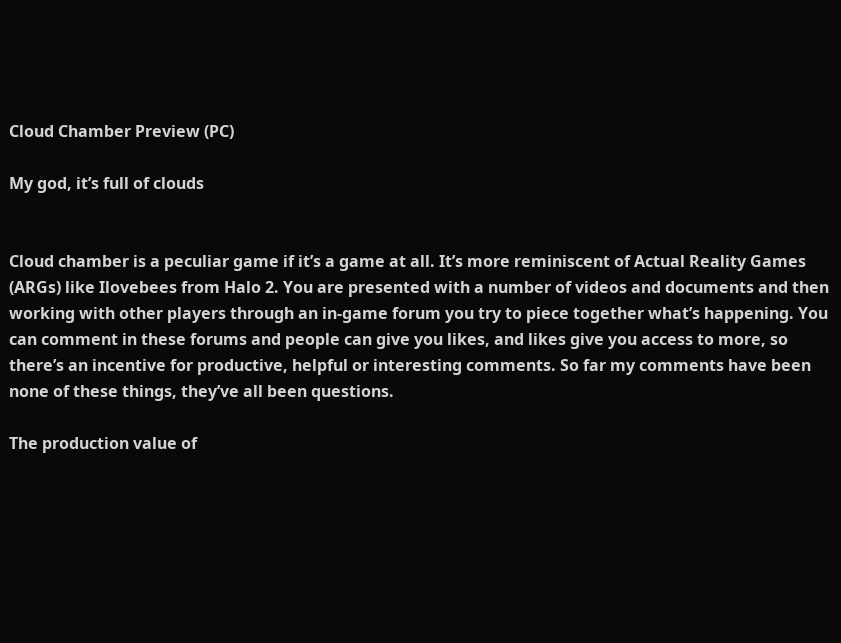Cloud Chamber Preview (PC)

My god, it’s full of clouds


Cloud chamber is a peculiar game if it’s a game at all. It’s more reminiscent of Actual Reality Games (ARGs) like Ilovebees from Halo 2. You are presented with a number of videos and documents and then working with other players through an in-game forum you try to piece together what’s happening. You can comment in these forums and people can give you likes, and likes give you access to more, so there’s an incentive for productive, helpful or interesting comments. So far my comments have been none of these things, they’ve all been questions.

The production value of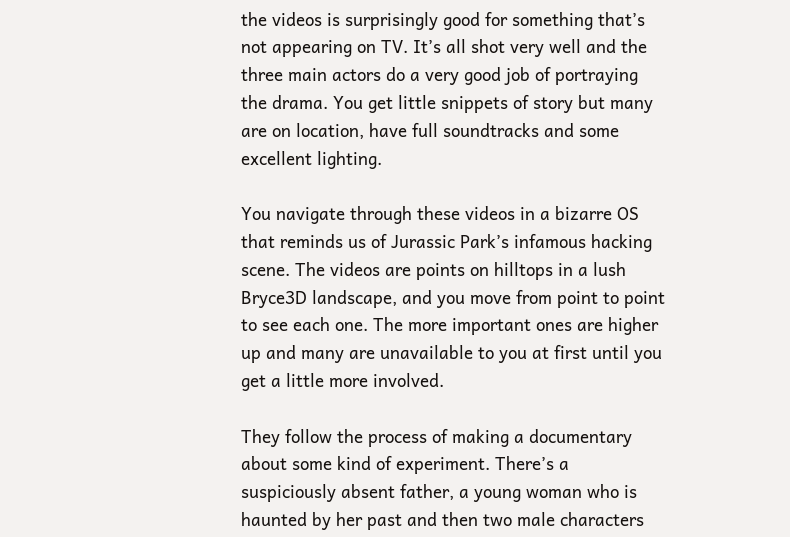the videos is surprisingly good for something that’s not appearing on TV. It’s all shot very well and the three main actors do a very good job of portraying the drama. You get little snippets of story but many are on location, have full soundtracks and some excellent lighting.

You navigate through these videos in a bizarre OS that reminds us of Jurassic Park’s infamous hacking scene. The videos are points on hilltops in a lush Bryce3D landscape, and you move from point to point to see each one. The more important ones are higher up and many are unavailable to you at first until you get a little more involved.

They follow the process of making a documentary about some kind of experiment. There’s a suspiciously absent father, a young woman who is haunted by her past and then two male characters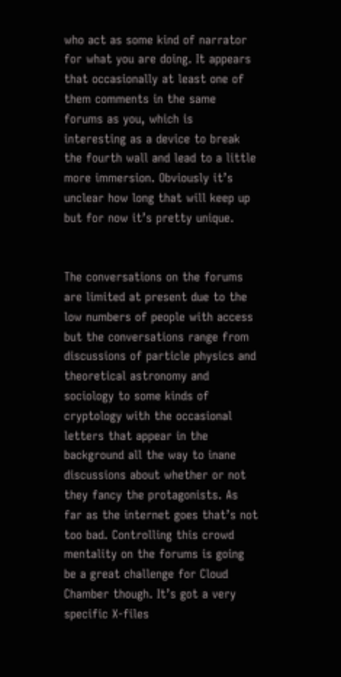who act as some kind of narrator for what you are doing. It appears that occasionally at least one of them comments in the same forums as you, which is interesting as a device to break the fourth wall and lead to a little more immersion. Obviously it’s unclear how long that will keep up but for now it’s pretty unique.


The conversations on the forums are limited at present due to the low numbers of people with access but the conversations range from discussions of particle physics and theoretical astronomy and sociology to some kinds of cryptology with the occasional letters that appear in the background all the way to inane discussions about whether or not they fancy the protagonists. As far as the internet goes that’s not too bad. Controlling this crowd mentality on the forums is going be a great challenge for Cloud Chamber though. It’s got a very specific X-files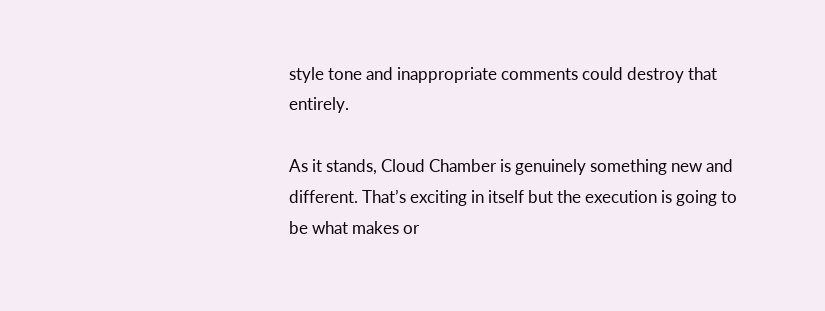style tone and inappropriate comments could destroy that entirely.

As it stands, Cloud Chamber is genuinely something new and different. That’s exciting in itself but the execution is going to be what makes or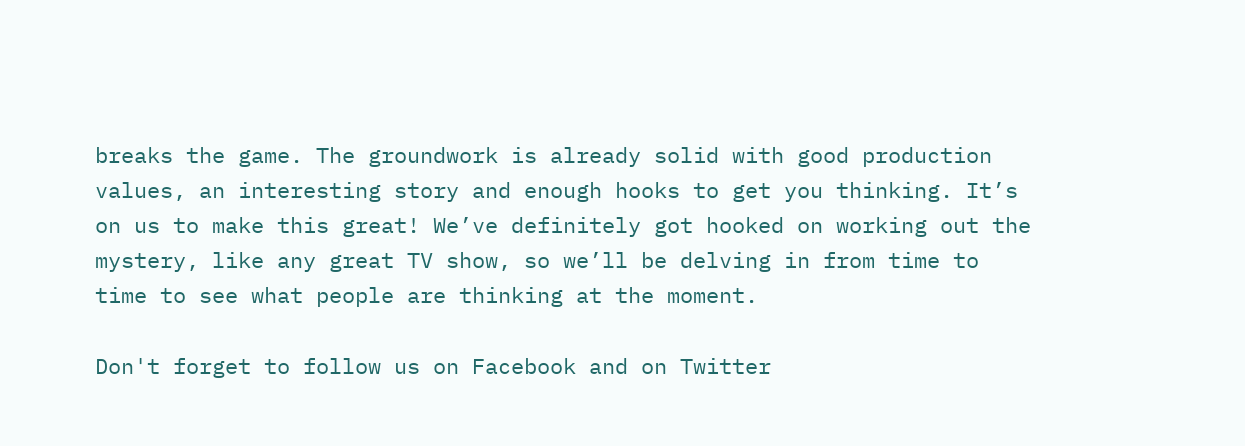breaks the game. The groundwork is already solid with good production values, an interesting story and enough hooks to get you thinking. It’s on us to make this great! We’ve definitely got hooked on working out the mystery, like any great TV show, so we’ll be delving in from time to time to see what people are thinking at the moment.

Don't forget to follow us on Facebook and on Twitter